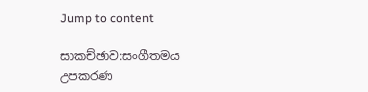Jump to content

සාකච්ඡාව:සංගීතමය උපකරණ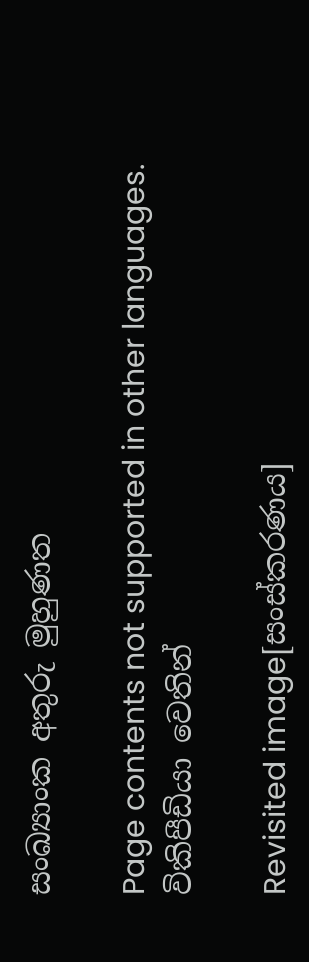සංඛ්‍යාංක අතුරු මුහුණත

Page contents not supported in other languages.
විකිපීඩියා වෙතින්

Revisited image[සංස්කරණය]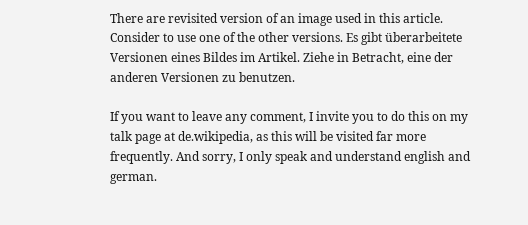There are revisited version of an image used in this article. Consider to use one of the other versions. Es gibt überarbeitete Versionen eines Bildes im Artikel. Ziehe in Betracht, eine der anderen Versionen zu benutzen.

If you want to leave any comment, I invite you to do this on my talk page at de.wikipedia, as this will be visited far more frequently. And sorry, I only speak and understand english and german.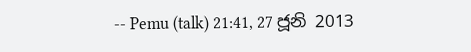-- Pemu (talk) 21:41, 27 ජූනි 2013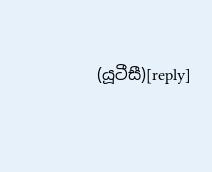(යූටීසී)[reply]